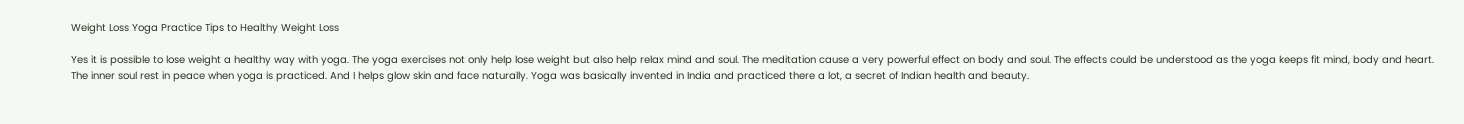Weight Loss Yoga Practice Tips to Healthy Weight Loss

Yes it is possible to lose weight a healthy way with yoga. The yoga exercises not only help lose weight but also help relax mind and soul. The meditation cause a very powerful effect on body and soul. The effects could be understood as the yoga keeps fit mind, body and heart. The inner soul rest in peace when yoga is practiced. And I helps glow skin and face naturally. Yoga was basically invented in India and practiced there a lot, a secret of Indian health and beauty.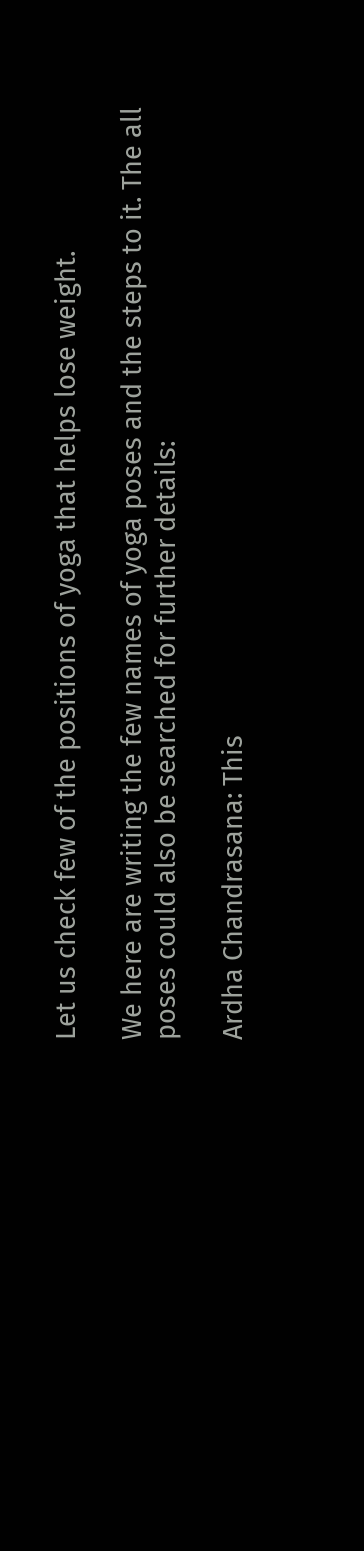Let us check few of the positions of yoga that helps lose weight.

We here are writing the few names of yoga poses and the steps to it. The all poses could also be searched for further details:

Ardha Chandrasana: This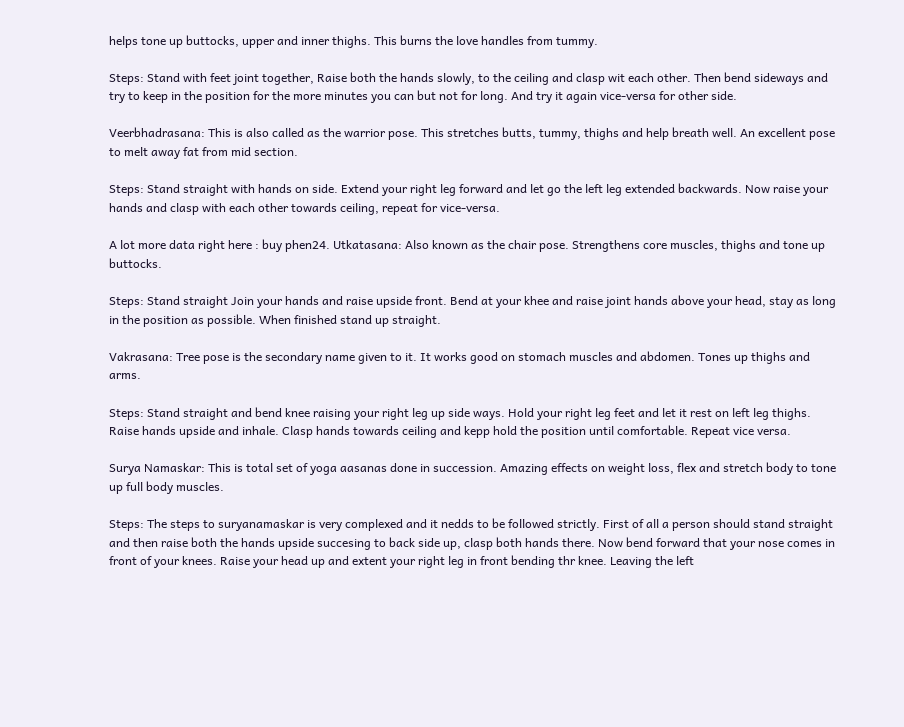helps tone up buttocks, upper and inner thighs. This burns the love handles from tummy.

Steps: Stand with feet joint together, Raise both the hands slowly, to the ceiling and clasp wit each other. Then bend sideways and try to keep in the position for the more minutes you can but not for long. And try it again vice-versa for other side.

Veerbhadrasana: This is also called as the warrior pose. This stretches butts, tummy, thighs and help breath well. An excellent pose to melt away fat from mid section.

Steps: Stand straight with hands on side. Extend your right leg forward and let go the left leg extended backwards. Now raise your hands and clasp with each other towards ceiling, repeat for vice-versa.

A lot more data right here : buy phen24. Utkatasana: Also known as the chair pose. Strengthens core muscles, thighs and tone up buttocks.

Steps: Stand straight Join your hands and raise upside front. Bend at your khee and raise joint hands above your head, stay as long in the position as possible. When finished stand up straight.

Vakrasana: Tree pose is the secondary name given to it. It works good on stomach muscles and abdomen. Tones up thighs and arms.

Steps: Stand straight and bend knee raising your right leg up side ways. Hold your right leg feet and let it rest on left leg thighs. Raise hands upside and inhale. Clasp hands towards ceiling and kepp hold the position until comfortable. Repeat vice versa.

Surya Namaskar: This is total set of yoga aasanas done in succession. Amazing effects on weight loss, flex and stretch body to tone up full body muscles.

Steps: The steps to suryanamaskar is very complexed and it nedds to be followed strictly. First of all a person should stand straight and then raise both the hands upside succesing to back side up, clasp both hands there. Now bend forward that your nose comes in front of your knees. Raise your head up and extent your right leg in front bending thr knee. Leaving the left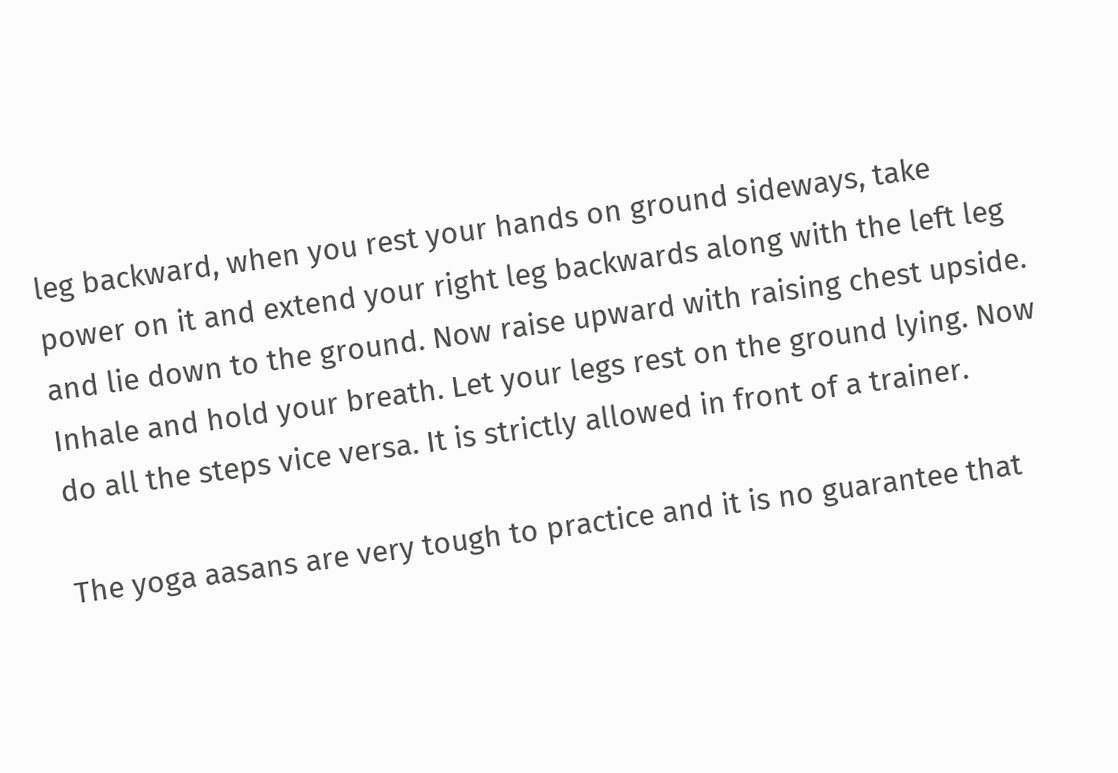leg backward, when you rest your hands on ground sideways, take power on it and extend your right leg backwards along with the left leg and lie down to the ground. Now raise upward with raising chest upside. Inhale and hold your breath. Let your legs rest on the ground lying. Now do all the steps vice versa. It is strictly allowed in front of a trainer.

The yoga aasans are very tough to practice and it is no guarantee that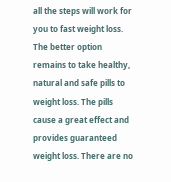all the steps will work for you to fast weight loss. The better option remains to take healthy, natural and safe pills to weight loss. The pills cause a great effect and provides guaranteed weight loss. There are no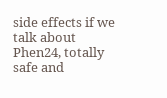side effects if we talk about Phen24, totally safe and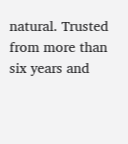natural. Trusted from more than six years and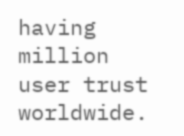having million user trust worldwide.